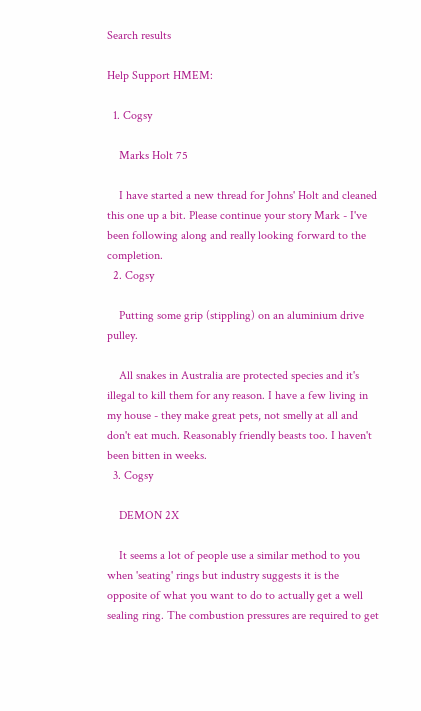Search results

Help Support HMEM:

  1. Cogsy

    Marks Holt 75

    I have started a new thread for Johns' Holt and cleaned this one up a bit. Please continue your story Mark - I've been following along and really looking forward to the completion.
  2. Cogsy

    Putting some grip (stippling) on an aluminium drive pulley.

    All snakes in Australia are protected species and it's illegal to kill them for any reason. I have a few living in my house - they make great pets, not smelly at all and don't eat much. Reasonably friendly beasts too. I haven't been bitten in weeks.
  3. Cogsy

    DEMON 2X

    It seems a lot of people use a similar method to you when 'seating' rings but industry suggests it is the opposite of what you want to do to actually get a well sealing ring. The combustion pressures are required to get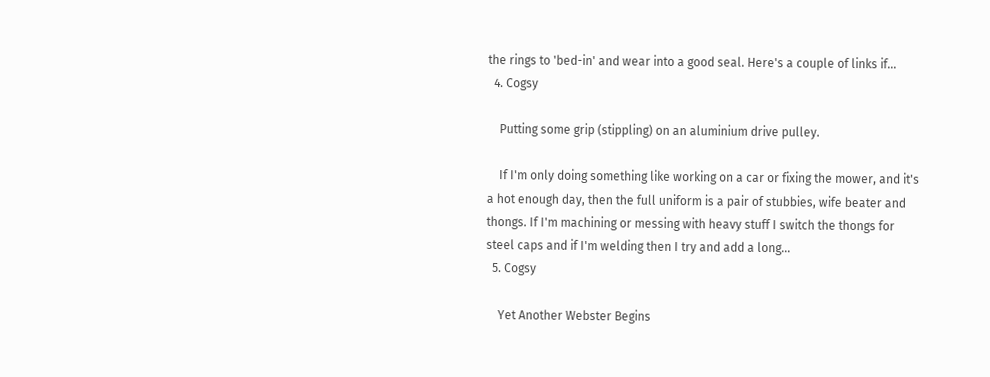the rings to 'bed-in' and wear into a good seal. Here's a couple of links if...
  4. Cogsy

    Putting some grip (stippling) on an aluminium drive pulley.

    If I'm only doing something like working on a car or fixing the mower, and it's a hot enough day, then the full uniform is a pair of stubbies, wife beater and thongs. If I'm machining or messing with heavy stuff I switch the thongs for steel caps and if I'm welding then I try and add a long...
  5. Cogsy

    Yet Another Webster Begins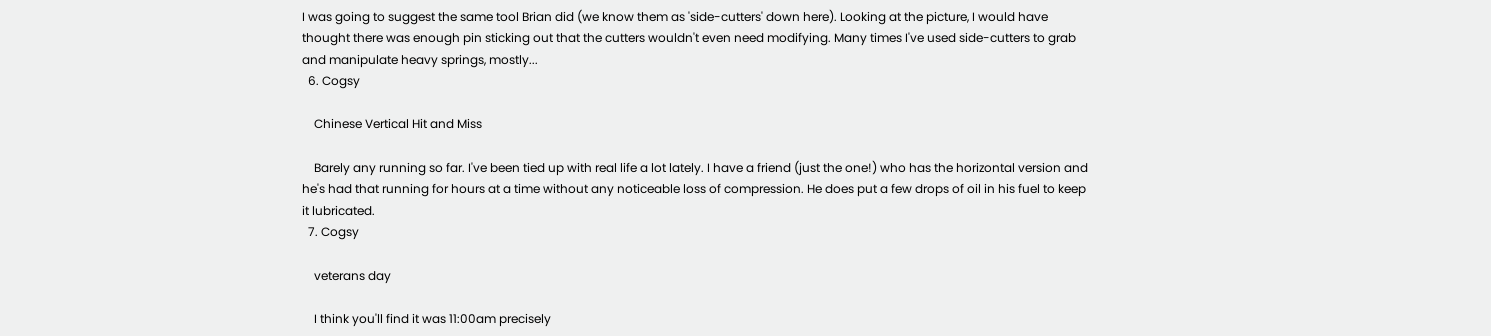I was going to suggest the same tool Brian did (we know them as 'side-cutters' down here). Looking at the picture, I would have thought there was enough pin sticking out that the cutters wouldn't even need modifying. Many times I've used side-cutters to grab and manipulate heavy springs, mostly...
  6. Cogsy

    Chinese Vertical Hit and Miss

    Barely any running so far. I've been tied up with real life a lot lately. I have a friend (just the one!) who has the horizontal version and he's had that running for hours at a time without any noticeable loss of compression. He does put a few drops of oil in his fuel to keep it lubricated.
  7. Cogsy

    veterans day

    I think you'll find it was 11:00am precisely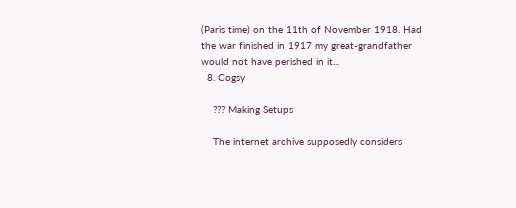(Paris time) on the 11th of November 1918. Had the war finished in 1917 my great-grandfather would not have perished in it...
  8. Cogsy

    ??? Making Setups

    The internet archive supposedly considers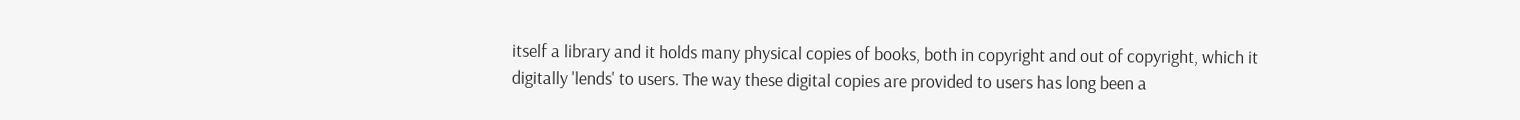itself a library and it holds many physical copies of books, both in copyright and out of copyright, which it digitally 'lends' to users. The way these digital copies are provided to users has long been a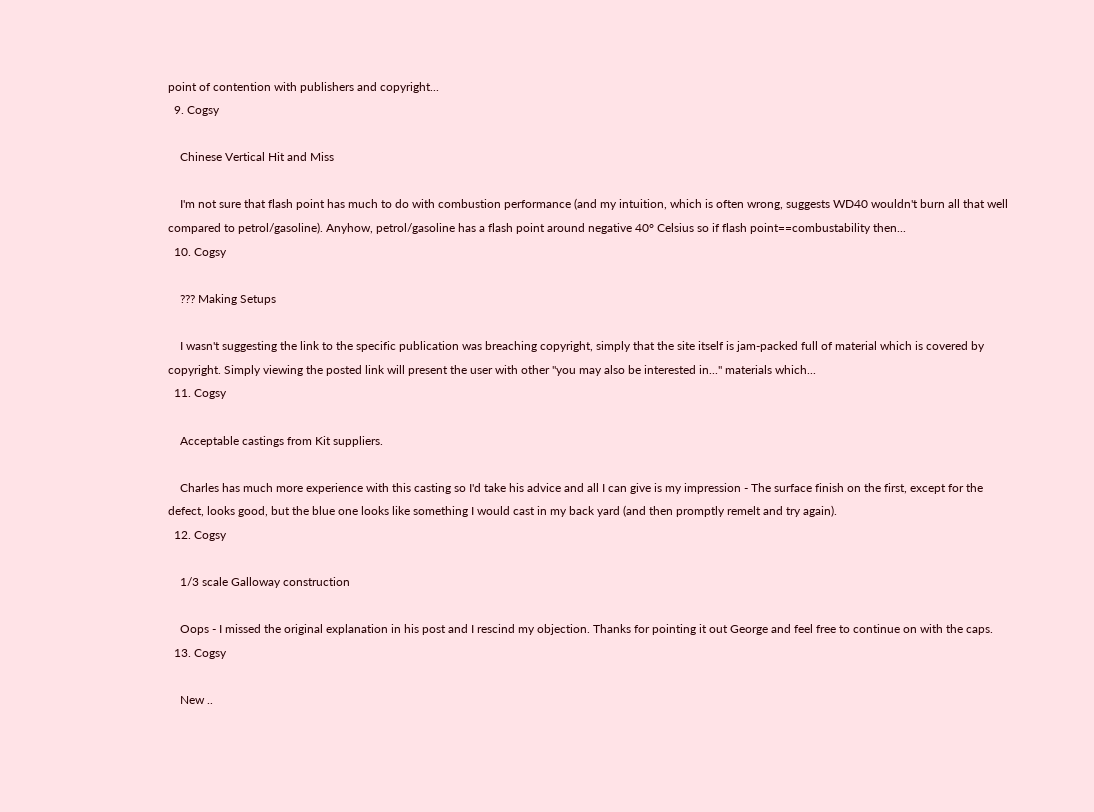point of contention with publishers and copyright...
  9. Cogsy

    Chinese Vertical Hit and Miss

    I'm not sure that flash point has much to do with combustion performance (and my intuition, which is often wrong, suggests WD40 wouldn't burn all that well compared to petrol/gasoline). Anyhow, petrol/gasoline has a flash point around negative 40° Celsius so if flash point==combustability then...
  10. Cogsy

    ??? Making Setups

    I wasn't suggesting the link to the specific publication was breaching copyright, simply that the site itself is jam-packed full of material which is covered by copyright. Simply viewing the posted link will present the user with other "you may also be interested in..." materials which...
  11. Cogsy

    Acceptable castings from Kit suppliers.

    Charles has much more experience with this casting so I'd take his advice and all I can give is my impression - The surface finish on the first, except for the defect, looks good, but the blue one looks like something I would cast in my back yard (and then promptly remelt and try again).
  12. Cogsy

    1/3 scale Galloway construction

    Oops - I missed the original explanation in his post and I rescind my objection. Thanks for pointing it out George and feel free to continue on with the caps.
  13. Cogsy

    New ..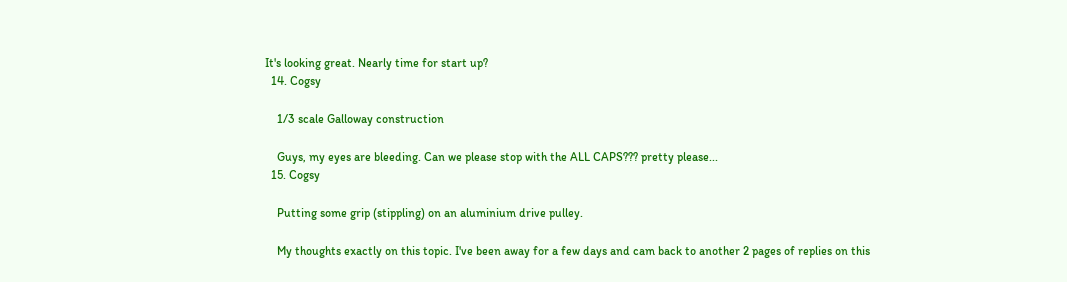It's looking great. Nearly time for start up?
  14. Cogsy

    1/3 scale Galloway construction

    Guys, my eyes are bleeding. Can we please stop with the ALL CAPS??? pretty please...
  15. Cogsy

    Putting some grip (stippling) on an aluminium drive pulley.

    My thoughts exactly on this topic. I've been away for a few days and cam back to another 2 pages of replies on this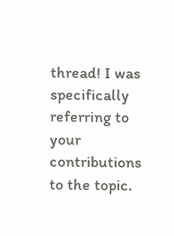thread! I was specifically referring to your contributions to the topic.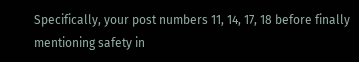Specifically, your post numbers 11, 14, 17, 18 before finally mentioning safety in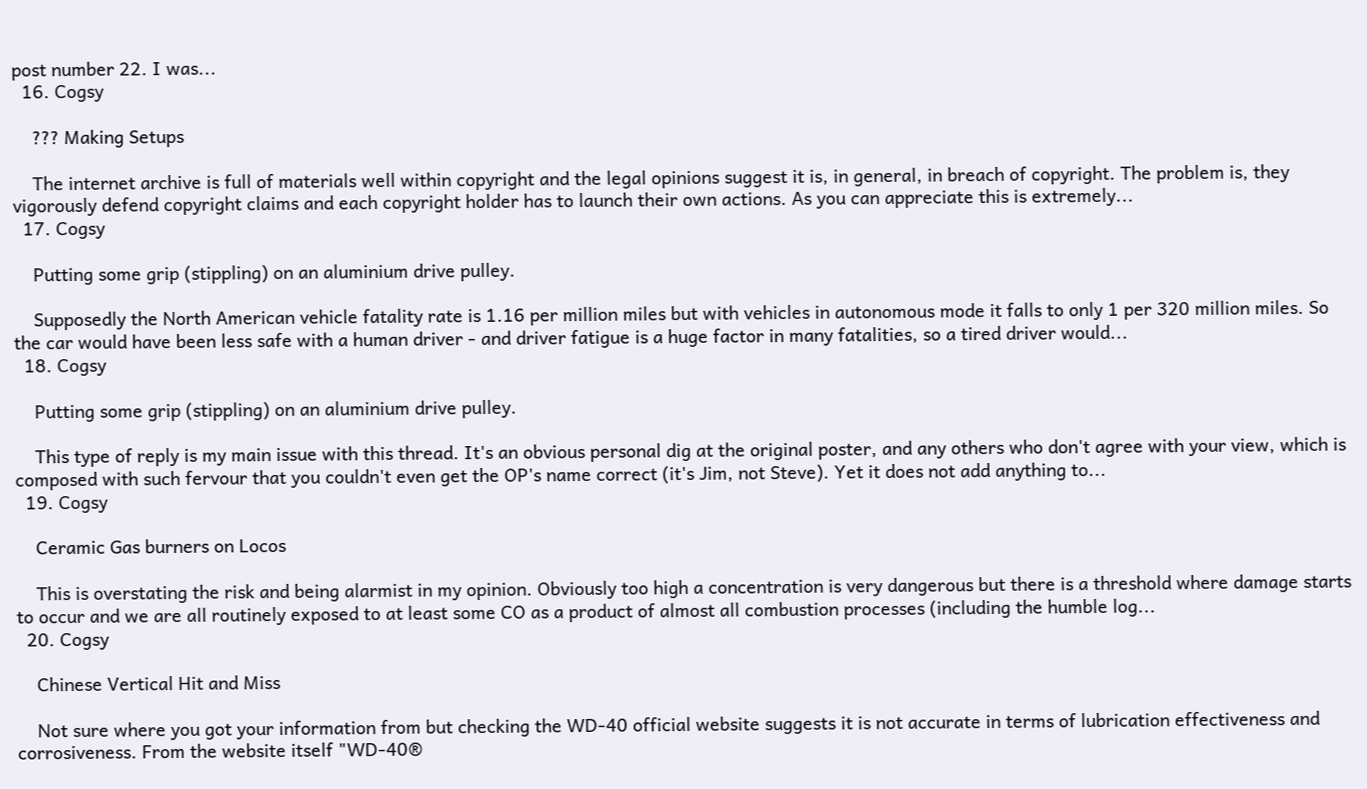post number 22. I was...
  16. Cogsy

    ??? Making Setups

    The internet archive is full of materials well within copyright and the legal opinions suggest it is, in general, in breach of copyright. The problem is, they vigorously defend copyright claims and each copyright holder has to launch their own actions. As you can appreciate this is extremely...
  17. Cogsy

    Putting some grip (stippling) on an aluminium drive pulley.

    Supposedly the North American vehicle fatality rate is 1.16 per million miles but with vehicles in autonomous mode it falls to only 1 per 320 million miles. So the car would have been less safe with a human driver - and driver fatigue is a huge factor in many fatalities, so a tired driver would...
  18. Cogsy

    Putting some grip (stippling) on an aluminium drive pulley.

    This type of reply is my main issue with this thread. It's an obvious personal dig at the original poster, and any others who don't agree with your view, which is composed with such fervour that you couldn't even get the OP's name correct (it's Jim, not Steve). Yet it does not add anything to...
  19. Cogsy

    Ceramic Gas burners on Locos

    This is overstating the risk and being alarmist in my opinion. Obviously too high a concentration is very dangerous but there is a threshold where damage starts to occur and we are all routinely exposed to at least some CO as a product of almost all combustion processes (including the humble log...
  20. Cogsy

    Chinese Vertical Hit and Miss

    Not sure where you got your information from but checking the WD-40 official website suggests it is not accurate in terms of lubrication effectiveness and corrosiveness. From the website itself "WD-40®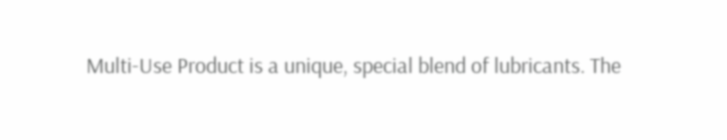Multi-Use Product is a unique, special blend of lubricants. The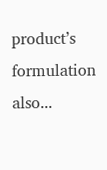product’s formulation also...